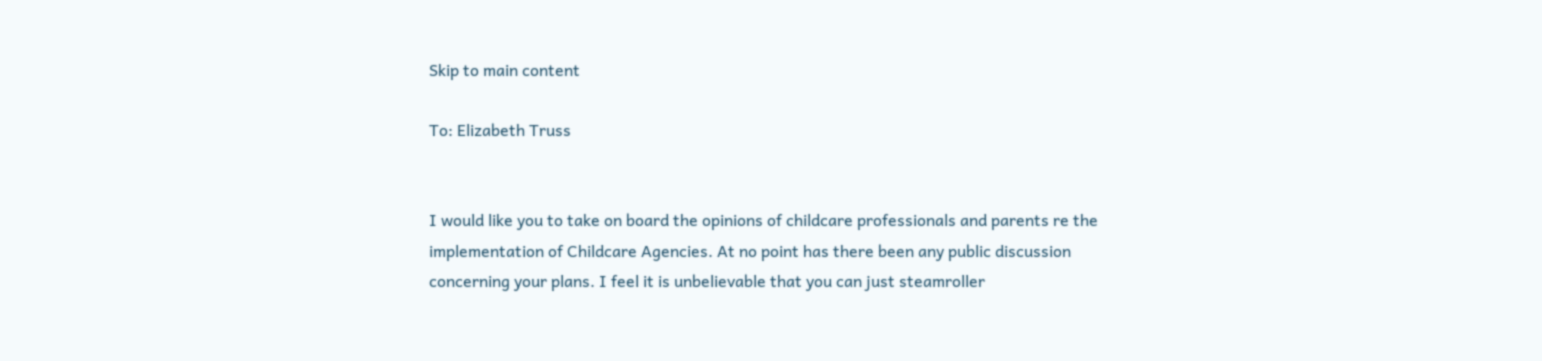Skip to main content

To: Elizabeth Truss


I would like you to take on board the opinions of childcare professionals and parents re the implementation of Childcare Agencies. At no point has there been any public discussion concerning your plans. I feel it is unbelievable that you can just steamroller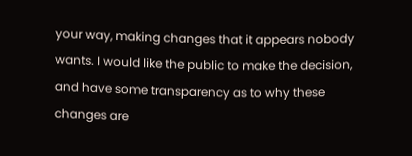your way, making changes that it appears nobody wants. I would like the public to make the decision, and have some transparency as to why these changes are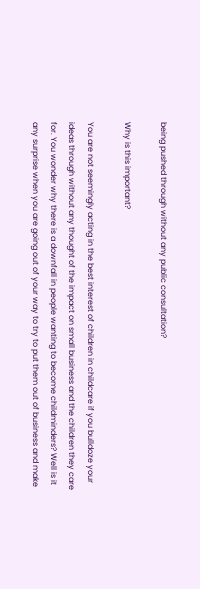being pushed through without any public consultation?

Why is this important?

You are not seemingly acting in the best interest of children in childcare if you bulldoze your ideas through without any thought of the impact on small business and the children they care for. You wonder why there is a downfall in people wanting to become childminders? Well is it any surprise when you are going out of your way to try to put them out of business and make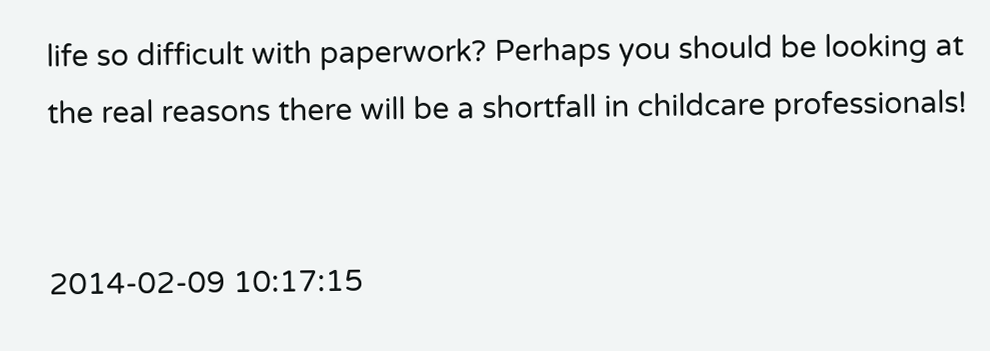life so difficult with paperwork? Perhaps you should be looking at the real reasons there will be a shortfall in childcare professionals!


2014-02-09 10:17:15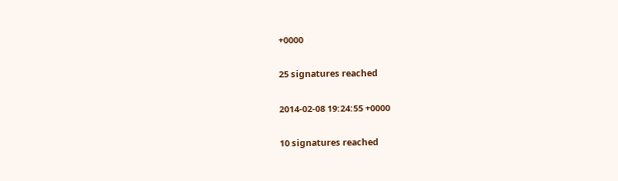+0000

25 signatures reached

2014-02-08 19:24:55 +0000

10 signatures reached